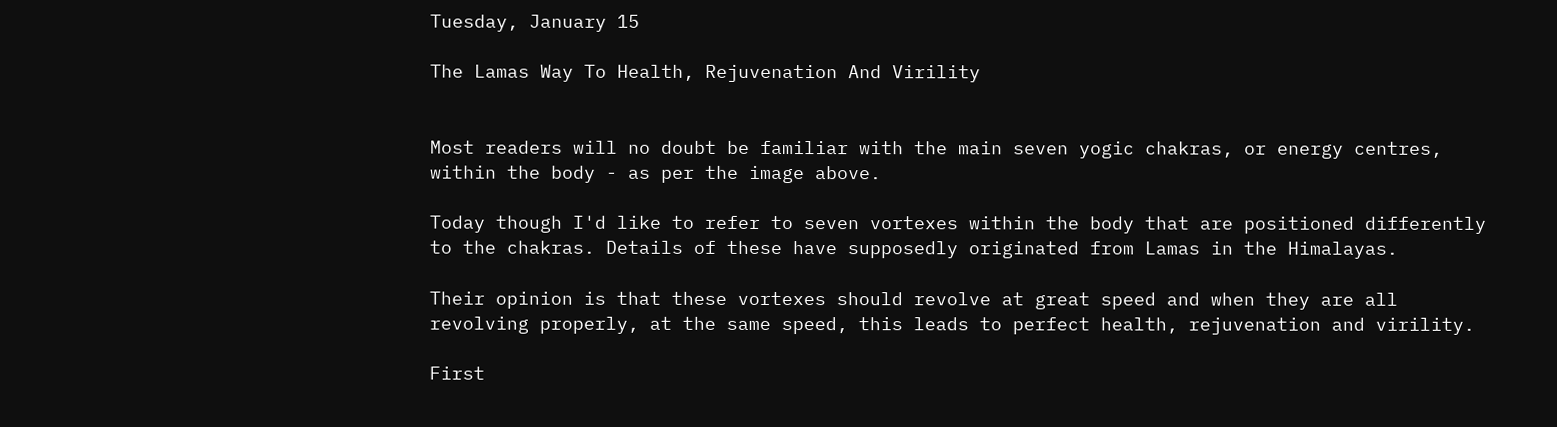Tuesday, January 15

The Lamas Way To Health, Rejuvenation And Virility


Most readers will no doubt be familiar with the main seven yogic chakras, or energy centres, within the body - as per the image above.

Today though I'd like to refer to seven vortexes within the body that are positioned differently to the chakras. Details of these have supposedly originated from Lamas in the Himalayas.

Their opinion is that these vortexes should revolve at great speed and when they are all revolving properly, at the same speed, this leads to perfect health, rejuvenation and virility.

First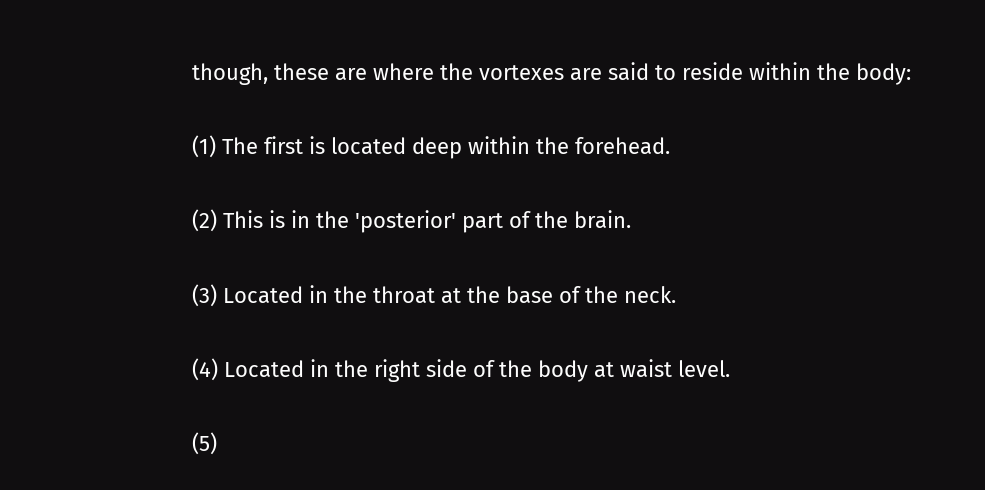though, these are where the vortexes are said to reside within the body:

(1) The first is located deep within the forehead.

(2) This is in the 'posterior' part of the brain.

(3) Located in the throat at the base of the neck.

(4) Located in the right side of the body at waist level.

(5)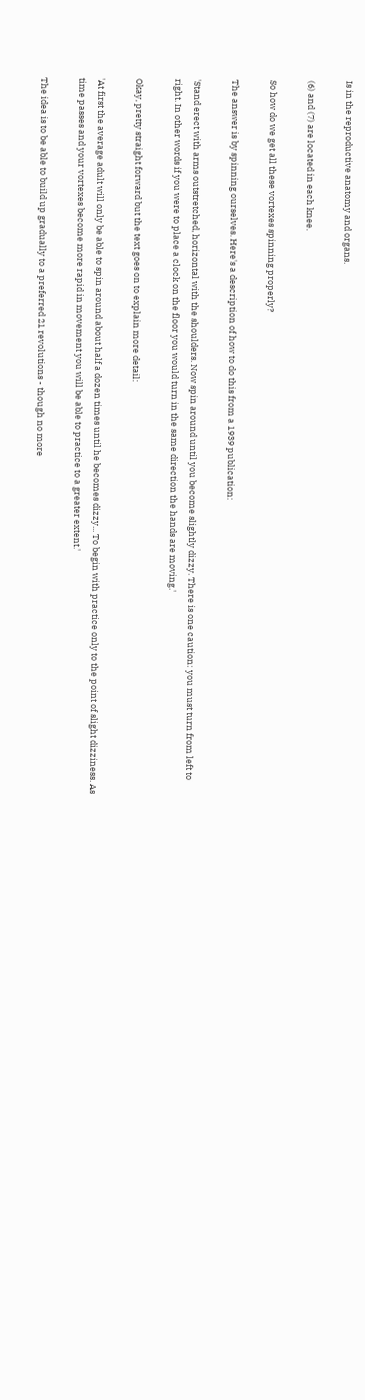Is in the reproductive anatomy and organs.

(6) and (7) are located in each knee.

So how do we get all these vortexes spinning properly?

The answer is by spinning ourselves. Here's a description of how to do this from a 1939 publication:

'Stand erect with arms outstretched, horizontal with the shoulders. Now spin around until you become slightly dizzy. There is one caution: you must turn from left to right. In other words if you were to place a clock on the floor you would turn in the same direction the hands are moving.'

Okay, pretty straight forward but the text goes on to explain more detail:

'At first the average adult will only be able to spin around about half a dozen times until he becomes dizzy... To begin with practice only to the point of slight dizziness. As time passes and your vortexes become more rapid in movement you will be able to practice to a greater extent.'

The idea is to be able to build up gradually to a preferred 21 revolutions - though no more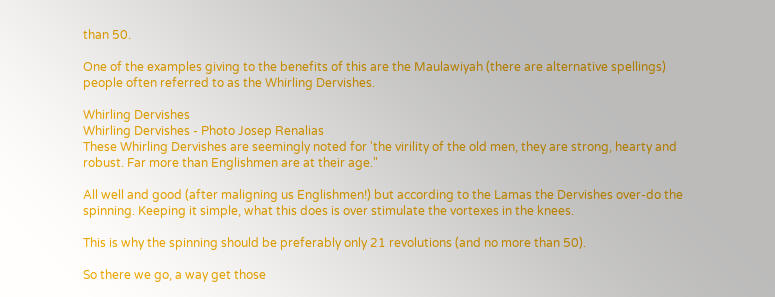than 50.

One of the examples giving to the benefits of this are the Maulawiyah (there are alternative spellings) people often referred to as the Whirling Dervishes.

Whirling Dervishes
Whirling Dervishes - Photo Josep Renalias
These Whirling Dervishes are seemingly noted for 'the virility of the old men, they are strong, hearty and robust. Far more than Englishmen are at their age."

All well and good (after maligning us Englishmen!) but according to the Lamas the Dervishes over-do the spinning. Keeping it simple, what this does is over stimulate the vortexes in the knees.

This is why the spinning should be preferably only 21 revolutions (and no more than 50).

So there we go, a way get those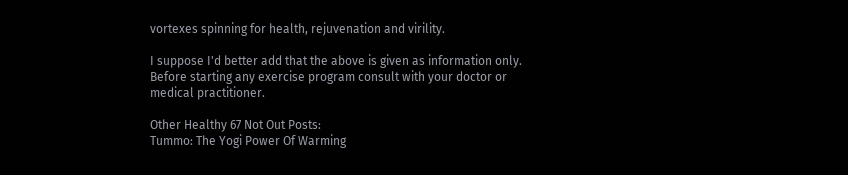vortexes spinning for health, rejuvenation and virility.

I suppose I'd better add that the above is given as information only. Before starting any exercise program consult with your doctor or medical practitioner.

Other Healthy 67 Not Out Posts:
Tummo: The Yogi Power Of Warming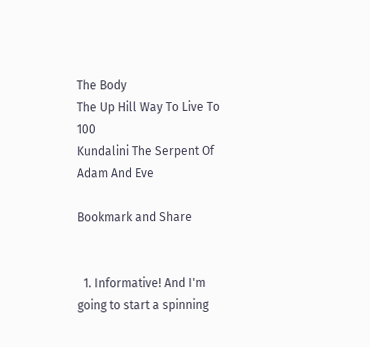The Body
The Up Hill Way To Live To 100
Kundalini The Serpent Of Adam And Eve

Bookmark and Share


  1. Informative! And I'm going to start a spinning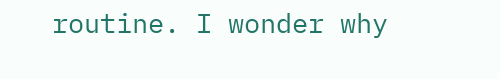routine. I wonder why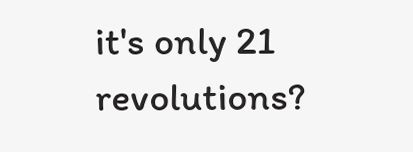it's only 21 revolutions?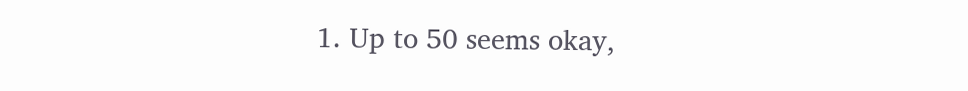1. Up to 50 seems okay,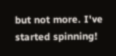but not more. I've started spinning!